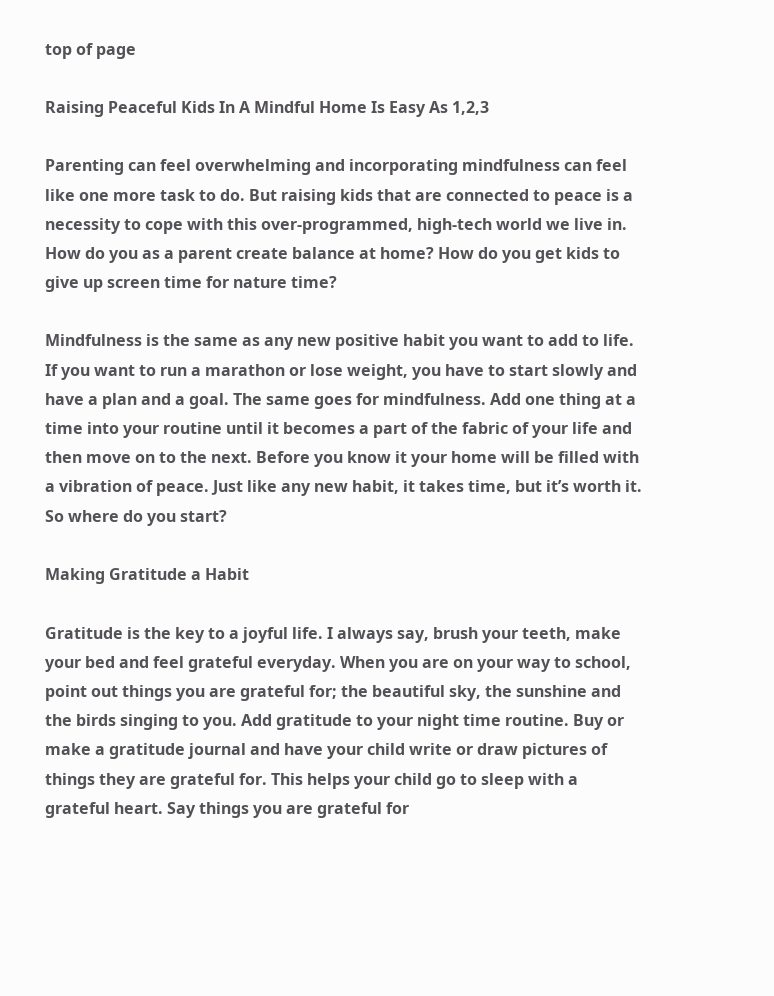top of page

Raising Peaceful Kids In A Mindful Home Is Easy As 1,2,3

Parenting can feel overwhelming and incorporating mindfulness can feel like one more task to do. But raising kids that are connected to peace is a necessity to cope with this over-programmed, high-tech world we live in. How do you as a parent create balance at home? How do you get kids to give up screen time for nature time?

Mindfulness is the same as any new positive habit you want to add to life. If you want to run a marathon or lose weight, you have to start slowly and have a plan and a goal. The same goes for mindfulness. Add one thing at a time into your routine until it becomes a part of the fabric of your life and then move on to the next. Before you know it your home will be filled with a vibration of peace. Just like any new habit, it takes time, but it’s worth it. So where do you start?

Making Gratitude a Habit

Gratitude is the key to a joyful life. I always say, brush your teeth, make your bed and feel grateful everyday. When you are on your way to school, point out things you are grateful for; the beautiful sky, the sunshine and the birds singing to you. Add gratitude to your night time routine. Buy or make a gratitude journal and have your child write or draw pictures of things they are grateful for. This helps your child go to sleep with a grateful heart. Say things you are grateful for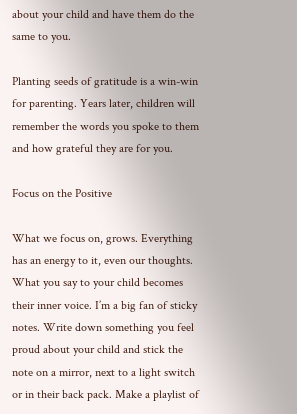about your child and have them do the same to you.

Planting seeds of gratitude is a win-win for parenting. Years later, children will remember the words you spoke to them and how grateful they are for you.

Focus on the Positive

What we focus on, grows. Everything has an energy to it, even our thoughts. What you say to your child becomes their inner voice. I’m a big fan of sticky notes. Write down something you feel proud about your child and stick the note on a mirror, next to a light switch or in their back pack. Make a playlist of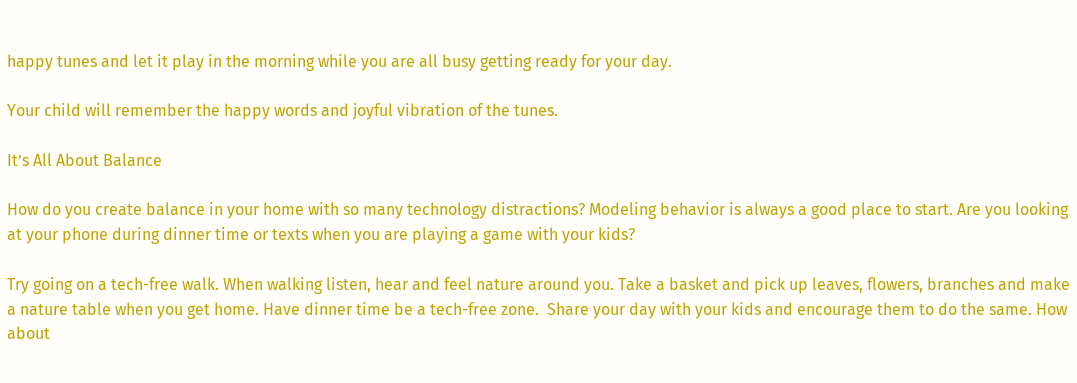happy tunes and let it play in the morning while you are all busy getting ready for your day.

Your child will remember the happy words and joyful vibration of the tunes.

It’s All About Balance

How do you create balance in your home with so many technology distractions? Modeling behavior is always a good place to start. Are you looking at your phone during dinner time or texts when you are playing a game with your kids?

Try going on a tech-free walk. When walking listen, hear and feel nature around you. Take a basket and pick up leaves, flowers, branches and make a nature table when you get home. Have dinner time be a tech-free zone.  Share your day with your kids and encourage them to do the same. How about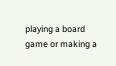playing a board game or making a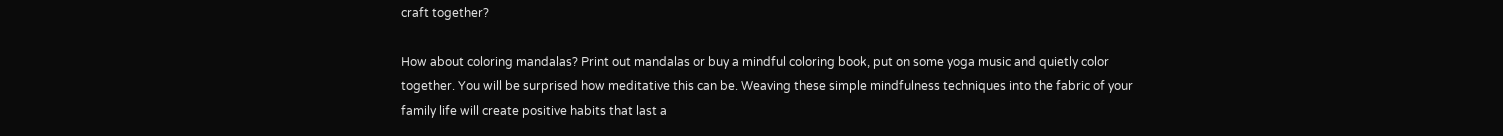craft together?

How about coloring mandalas? Print out mandalas or buy a mindful coloring book, put on some yoga music and quietly color together. You will be surprised how meditative this can be. Weaving these simple mindfulness techniques into the fabric of your family life will create positive habits that last a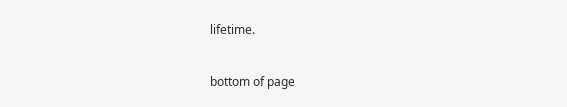lifetime.


bottom of page